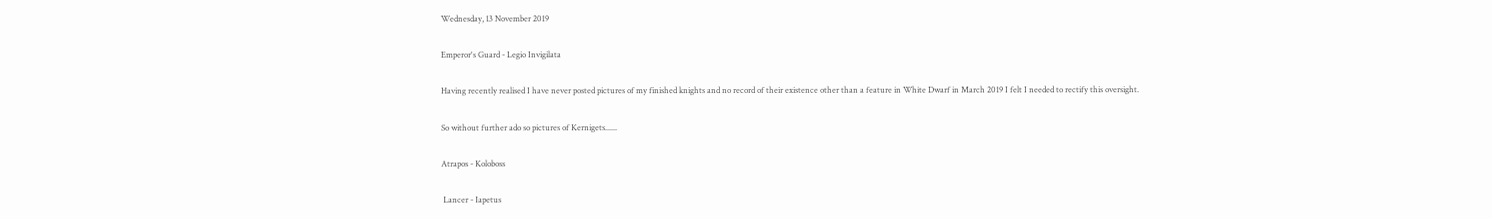Wednesday, 13 November 2019

Emperor's Guard - Legio Invigilata

Having recently realised I have never posted pictures of my finished knights and no record of their existence other than a feature in White Dwarf in March 2019 I felt I needed to rectify this oversight.

So without further ado so pictures of Kernigets......

Atrapos - Koloboss

 Lancer - Iapetus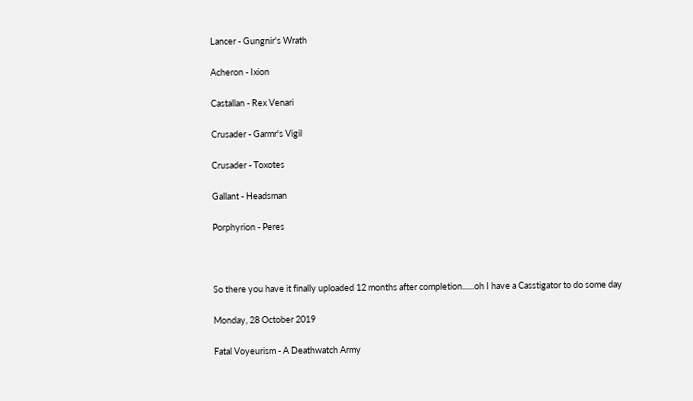Lancer - Gungnir's Wrath

Acheron - Ixion

Castallan - Rex Venari

Crusader - Garmr's Vigil

Crusader - Toxotes

Gallant - Headsman

Porphyrion - Peres



So there you have it finally uploaded 12 months after completion......oh I have a Casstigator to do some day

Monday, 28 October 2019

Fatal Voyeurism - A Deathwatch Army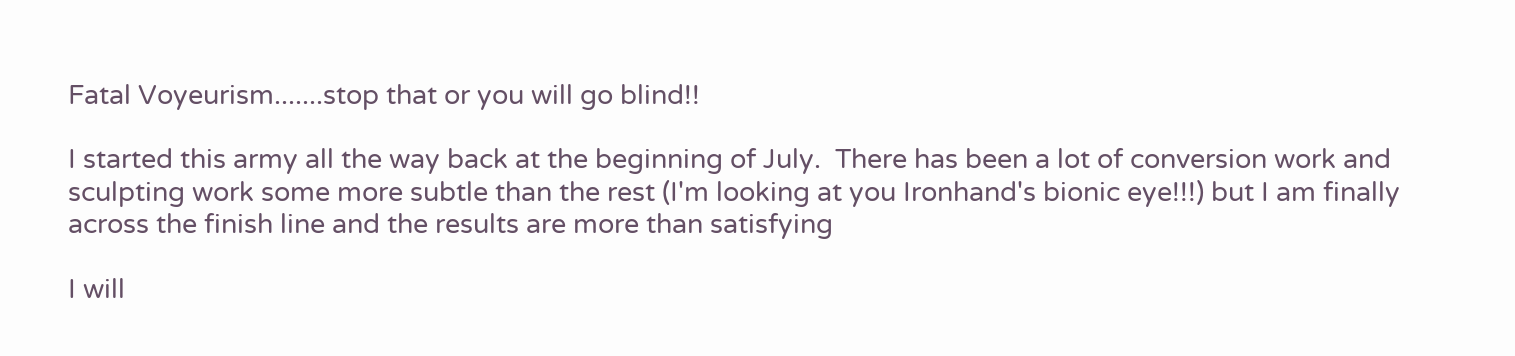Fatal Voyeurism.......stop that or you will go blind!!

I started this army all the way back at the beginning of July.  There has been a lot of conversion work and sculpting work some more subtle than the rest (I'm looking at you Ironhand's bionic eye!!!) but I am finally across the finish line and the results are more than satisfying

I will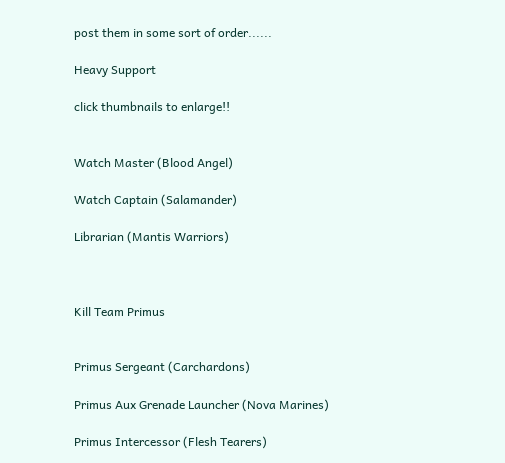post them in some sort of order......

Heavy Support

click thumbnails to enlarge!!


Watch Master (Blood Angel)

Watch Captain (Salamander)

Librarian (Mantis Warriors)



Kill Team Primus


Primus Sergeant (Carchardons)

Primus Aux Grenade Launcher (Nova Marines)

Primus Intercessor (Flesh Tearers)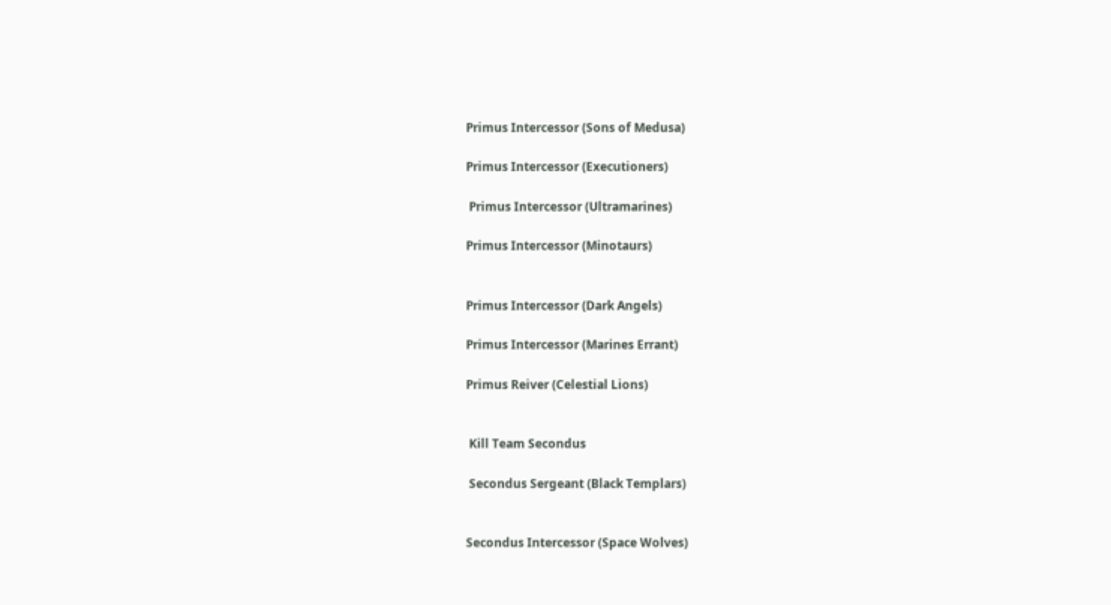Primus Intercessor (Sons of Medusa)

Primus Intercessor (Executioners)

 Primus Intercessor (Ultramarines)

Primus Intercessor (Minotaurs)


Primus Intercessor (Dark Angels)

Primus Intercessor (Marines Errant)

Primus Reiver (Celestial Lions)


 Kill Team Secondus

 Secondus Sergeant (Black Templars)


Secondus Intercessor (Space Wolves)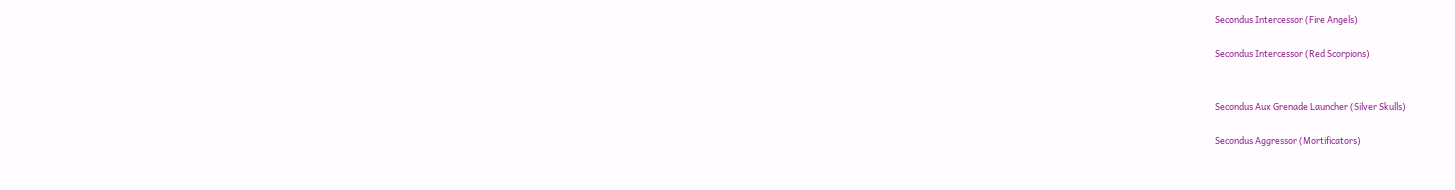Secondus Intercessor (Fire Angels)

Secondus Intercessor (Red Scorpions)


Secondus Aux Grenade Launcher (Silver Skulls)

Secondus Aggressor (Mortificators)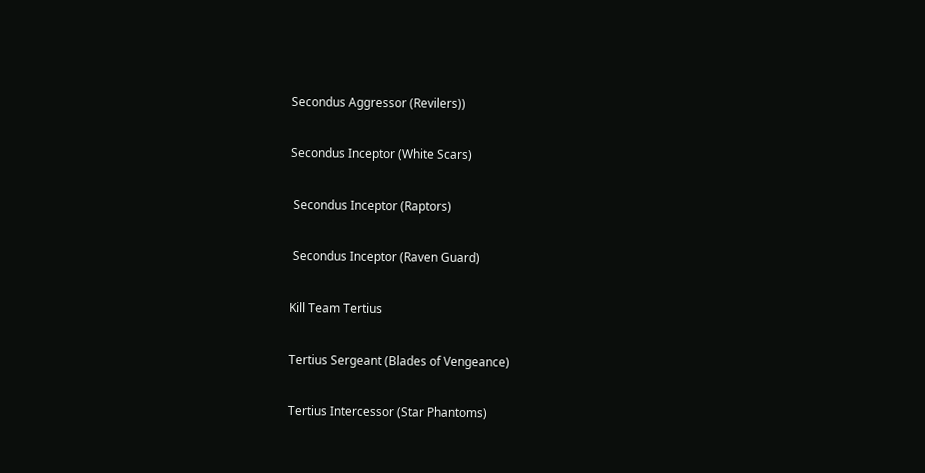Secondus Aggressor (Revilers))

Secondus Inceptor (White Scars)

 Secondus Inceptor (Raptors)

 Secondus Inceptor (Raven Guard)

Kill Team Tertius

Tertius Sergeant (Blades of Vengeance)

Tertius Intercessor (Star Phantoms)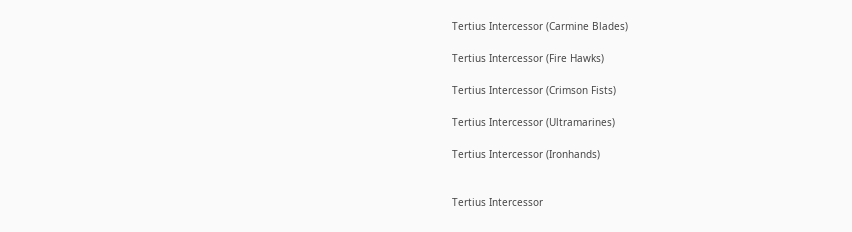Tertius Intercessor (Carmine Blades)

Tertius Intercessor (Fire Hawks)

Tertius Intercessor (Crimson Fists)

Tertius Intercessor (Ultramarines)

Tertius Intercessor (Ironhands)


Tertius Intercessor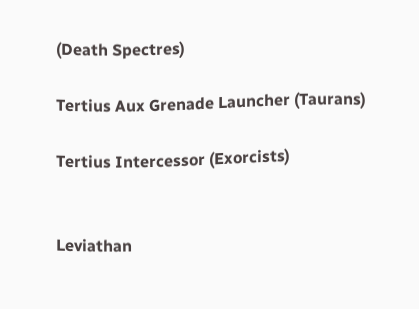(Death Spectres)

Tertius Aux Grenade Launcher (Taurans)

Tertius Intercessor (Exorcists)


Leviathan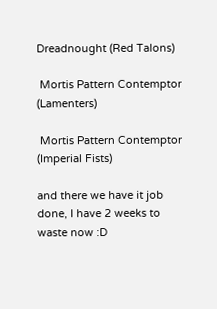Dreadnought (Red Talons)

 Mortis Pattern Contemptor (Lamenters)

 Mortis Pattern Contemptor (Imperial Fists)

and there we have it job done, I have 2 weeks to waste now :D